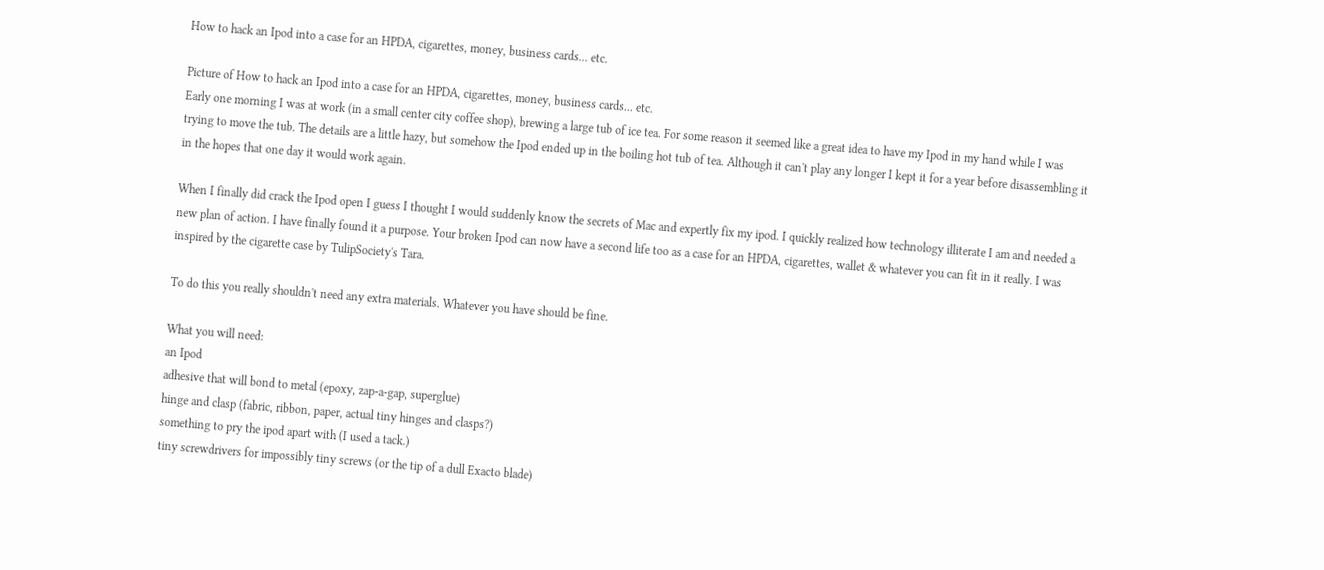How to hack an Ipod into a case for an HPDA, cigarettes, money, business cards... etc.

Picture of How to hack an Ipod into a case for an HPDA, cigarettes, money, business cards... etc.
Early one morning I was at work (in a small center city coffee shop), brewing a large tub of ice tea. For some reason it seemed like a great idea to have my Ipod in my hand while I was trying to move the tub. The details are a little hazy, but somehow the Ipod ended up in the boiling hot tub of tea. Although it can't play any longer I kept it for a year before disassembling it in the hopes that one day it would work again.

When I finally did crack the Ipod open I guess I thought I would suddenly know the secrets of Mac and expertly fix my ipod. I quickly realized how technology illiterate I am and needed a new plan of action. I have finally found it a purpose. Your broken Ipod can now have a second life too as a case for an HPDA, cigarettes, wallet & whatever you can fit in it really. I was inspired by the cigarette case by TulipSociety's Tara.

To do this you really shouldn't need any extra materials. Whatever you have should be fine.

What you will need:
an Ipod
adhesive that will bond to metal (epoxy, zap-a-gap, superglue)
hinge and clasp (fabric, ribbon, paper, actual tiny hinges and clasps?)
something to pry the ipod apart with (I used a tack.)
tiny screwdrivers for impossibly tiny screws (or the tip of a dull Exacto blade)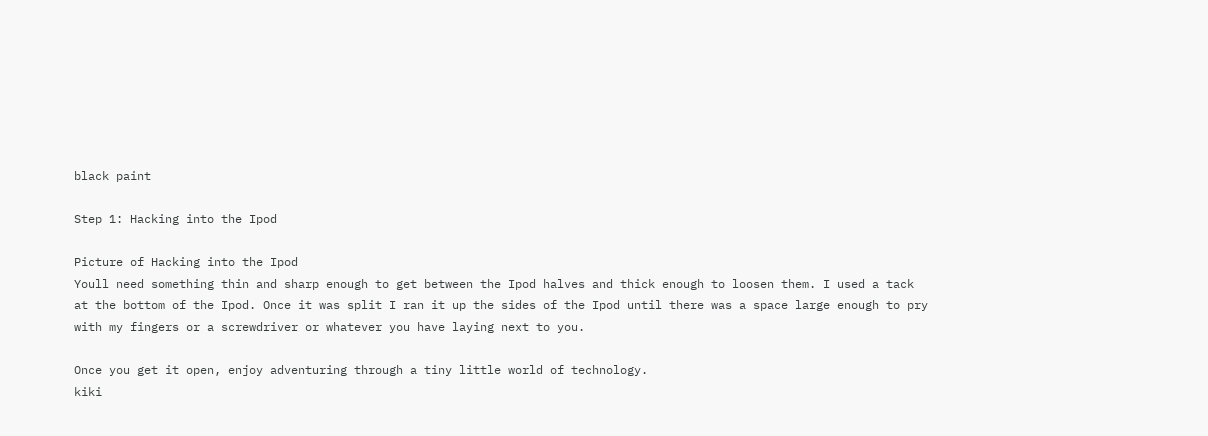black paint

Step 1: Hacking into the Ipod

Picture of Hacking into the Ipod
Youll need something thin and sharp enough to get between the Ipod halves and thick enough to loosen them. I used a tack at the bottom of the Ipod. Once it was split I ran it up the sides of the Ipod until there was a space large enough to pry with my fingers or a screwdriver or whatever you have laying next to you.

Once you get it open, enjoy adventuring through a tiny little world of technology.
kiki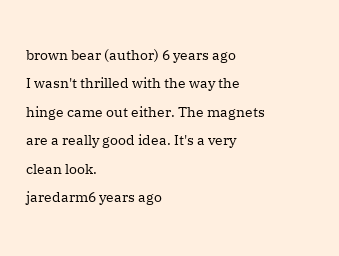brown bear (author) 6 years ago
I wasn't thrilled with the way the hinge came out either. The magnets are a really good idea. It's a very clean look.
jaredarm6 years ago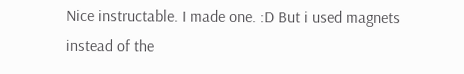Nice instructable. I made one. :D But i used magnets instead of the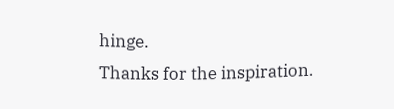hinge.
Thanks for the inspiration.